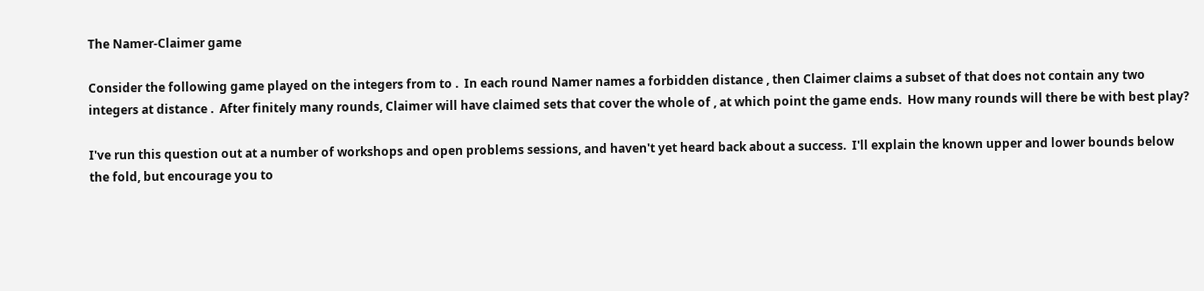The Namer-Claimer game

Consider the following game played on the integers from to .  In each round Namer names a forbidden distance , then Claimer claims a subset of that does not contain any two integers at distance .  After finitely many rounds, Claimer will have claimed sets that cover the whole of , at which point the game ends.  How many rounds will there be with best play?

I've run this question out at a number of workshops and open problems sessions, and haven't yet heard back about a success.  I'll explain the known upper and lower bounds below the fold, but encourage you to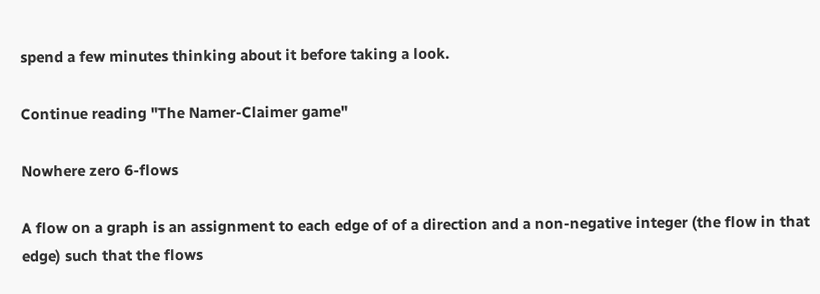spend a few minutes thinking about it before taking a look.

Continue reading "The Namer-Claimer game"

Nowhere zero 6-flows

A flow on a graph is an assignment to each edge of of a direction and a non-negative integer (the flow in that edge) such that the flows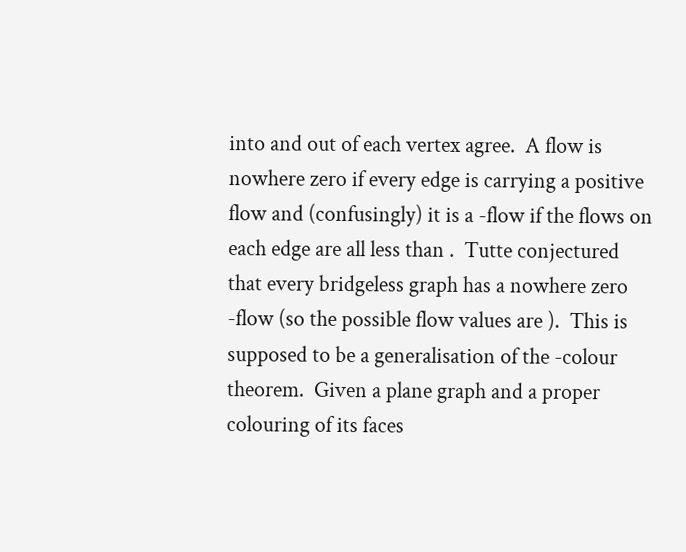into and out of each vertex agree.  A flow is nowhere zero if every edge is carrying a positive flow and (confusingly) it is a -flow if the flows on each edge are all less than .  Tutte conjectured that every bridgeless graph has a nowhere zero -flow (so the possible flow values are ).  This is supposed to be a generalisation of the -colour theorem.  Given a plane graph and a proper colouring of its faces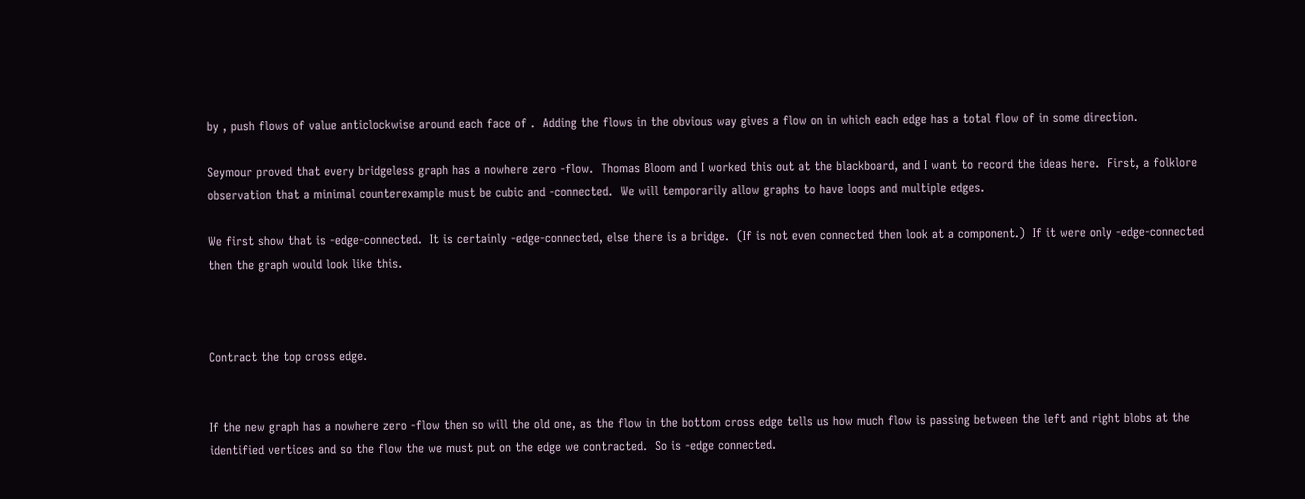by , push flows of value anticlockwise around each face of .  Adding the flows in the obvious way gives a flow on in which each edge has a total flow of in some direction.

Seymour proved that every bridgeless graph has a nowhere zero -flow.  Thomas Bloom and I worked this out at the blackboard, and I want to record the ideas here.  First, a folklore observation that a minimal counterexample must be cubic and -connected.  We will temporarily allow graphs to have loops and multiple edges.

We first show that is -edge-connected.  It is certainly -edge-connected, else there is a bridge.  (If is not even connected then look at a component.)  If it were only -edge-connected then the graph would look like this.



Contract the top cross edge.


If the new graph has a nowhere zero -flow then so will the old one, as the flow in the bottom cross edge tells us how much flow is passing between the left and right blobs at the identified vertices and so the flow the we must put on the edge we contracted.  So is -edge connected.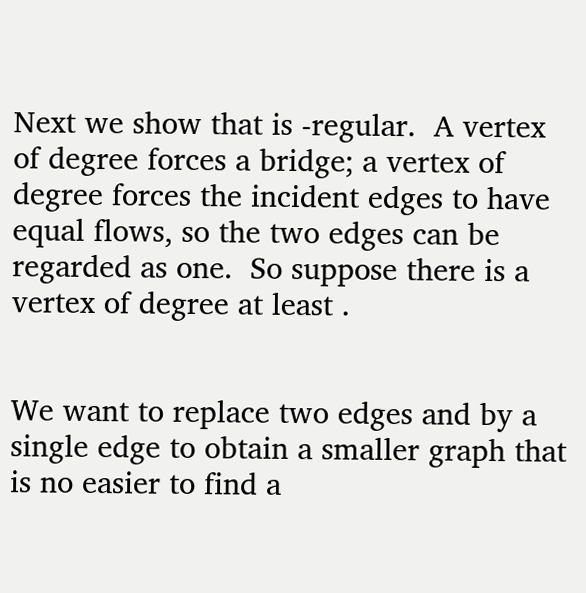Next we show that is -regular.  A vertex of degree forces a bridge; a vertex of degree forces the incident edges to have equal flows, so the two edges can be regarded as one.  So suppose there is a vertex of degree at least .


We want to replace two edges and by a single edge to obtain a smaller graph that is no easier to find a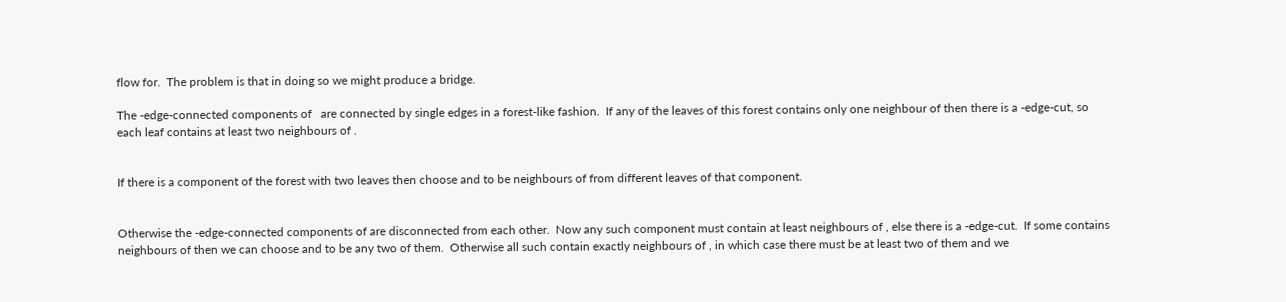flow for.  The problem is that in doing so we might produce a bridge.

The -edge-connected components of   are connected by single edges in a forest-like fashion.  If any of the leaves of this forest contains only one neighbour of then there is a -edge-cut, so each leaf contains at least two neighbours of .


If there is a component of the forest with two leaves then choose and to be neighbours of from different leaves of that component.


Otherwise the -edge-connected components of are disconnected from each other.  Now any such component must contain at least neighbours of , else there is a -edge-cut.  If some contains neighbours of then we can choose and to be any two of them.  Otherwise all such contain exactly neighbours of , in which case there must be at least two of them and we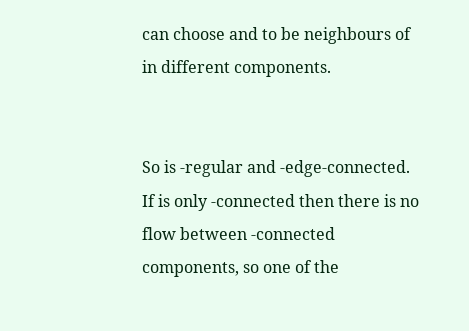can choose and to be neighbours of in different components.


So is -regular and -edge-connected.  If is only -connected then there is no flow between -connected components, so one of the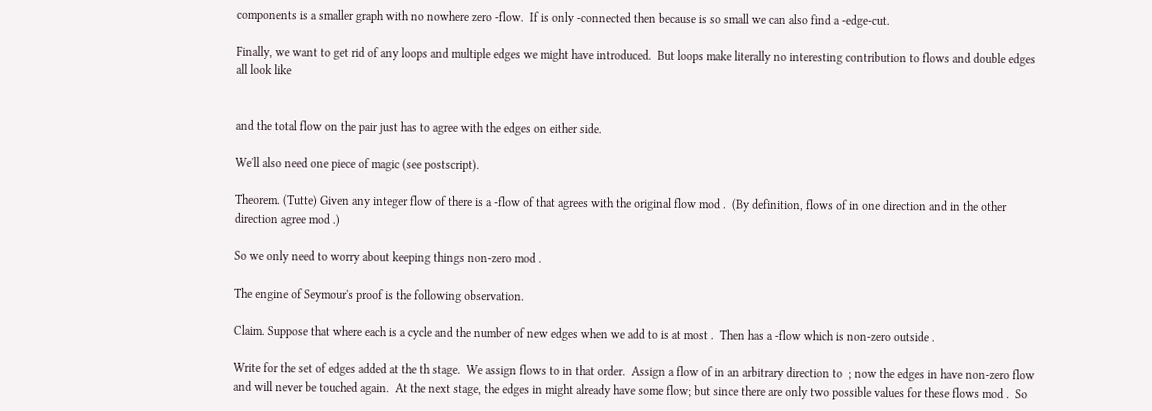components is a smaller graph with no nowhere zero -flow.  If is only -connected then because is so small we can also find a -edge-cut.

Finally, we want to get rid of any loops and multiple edges we might have introduced.  But loops make literally no interesting contribution to flows and double edges all look like


and the total flow on the pair just has to agree with the edges on either side.

We'll also need one piece of magic (see postscript).

Theorem. (Tutte) Given any integer flow of there is a -flow of that agrees with the original flow mod .  (By definition, flows of in one direction and in the other direction agree mod .)

So we only need to worry about keeping things non-zero mod .

The engine of Seymour's proof is the following observation.

Claim. Suppose that where each is a cycle and the number of new edges when we add to is at most .  Then has a -flow which is non-zero outside .

Write for the set of edges added at the th stage.  We assign flows to in that order.  Assign a flow of in an arbitrary direction to  ; now the edges in have non-zero flow and will never be touched again.  At the next stage, the edges in might already have some flow; but since there are only two possible values for these flows mod .  So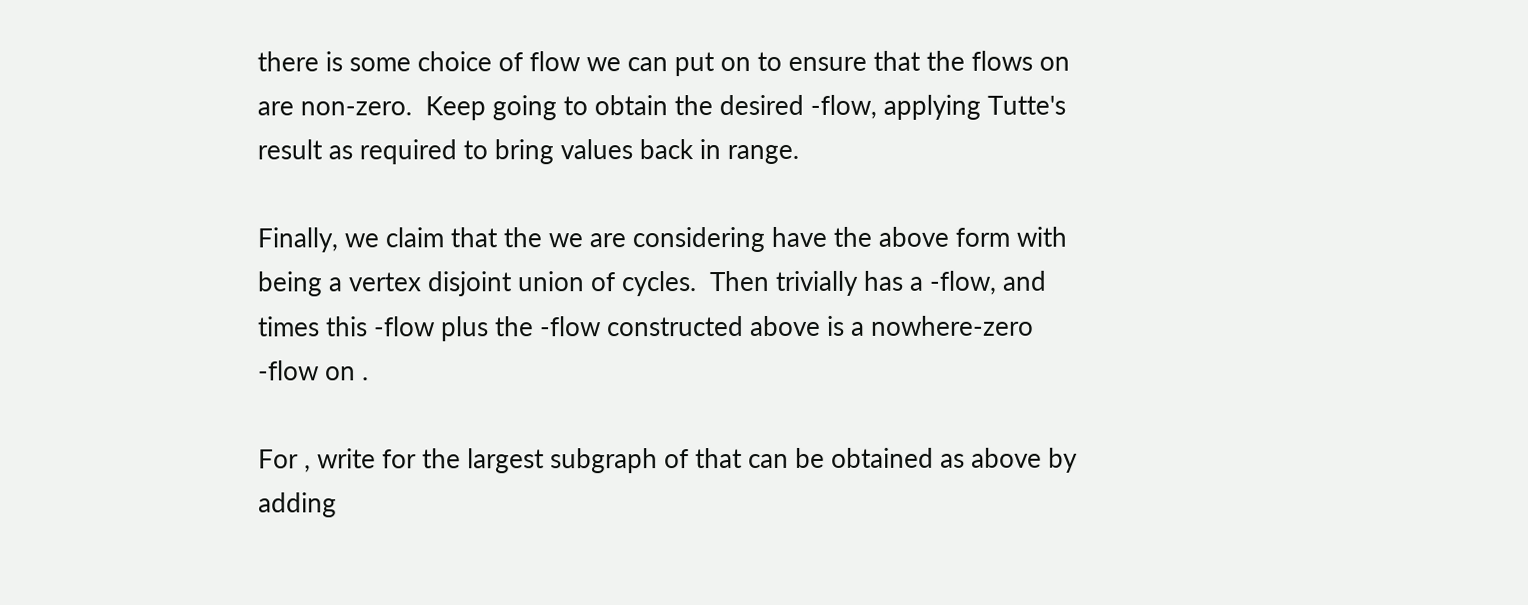there is some choice of flow we can put on to ensure that the flows on are non-zero.  Keep going to obtain the desired -flow, applying Tutte's result as required to bring values back in range.

Finally, we claim that the we are considering have the above form with being a vertex disjoint union of cycles.  Then trivially has a -flow, and times this -flow plus the -flow constructed above is a nowhere-zero -flow on .

For , write for the largest subgraph of that can be obtained as above by adding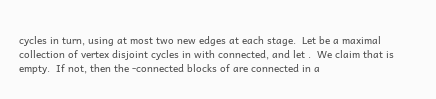cycles in turn, using at most two new edges at each stage.  Let be a maximal collection of vertex disjoint cycles in with connected, and let .  We claim that is empty.  If not, then the -connected blocks of are connected in a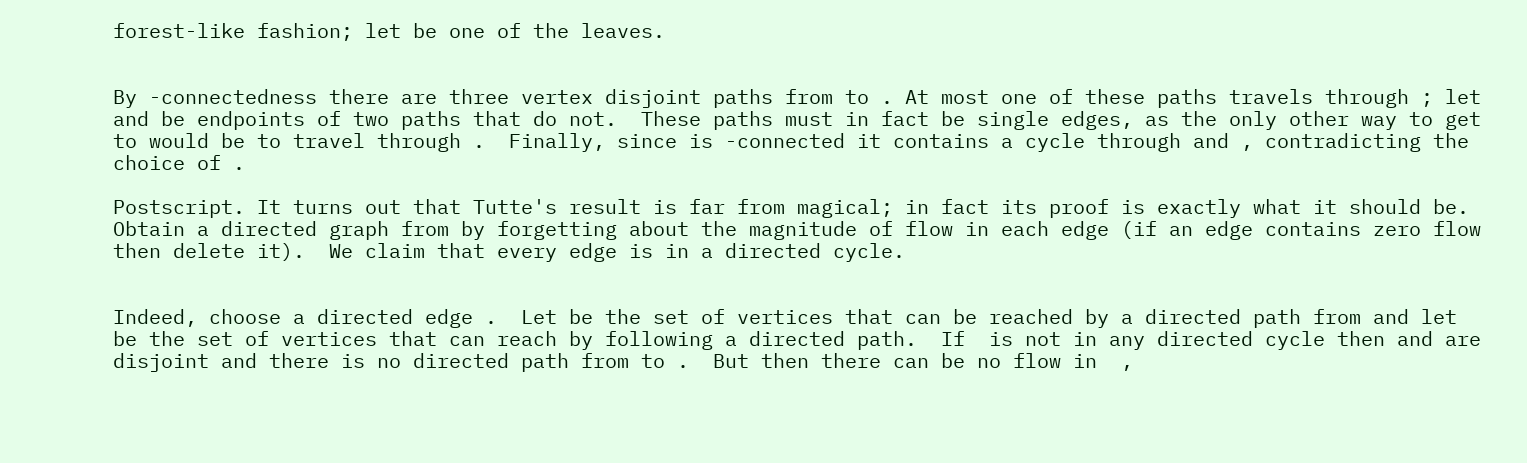forest-like fashion; let be one of the leaves.


By -connectedness there are three vertex disjoint paths from to . At most one of these paths travels through ; let and be endpoints of two paths that do not.  These paths must in fact be single edges, as the only other way to get to would be to travel through .  Finally, since is -connected it contains a cycle through and , contradicting the choice of .

Postscript. It turns out that Tutte's result is far from magical; in fact its proof is exactly what it should be.  Obtain a directed graph from by forgetting about the magnitude of flow in each edge (if an edge contains zero flow then delete it).  We claim that every edge is in a directed cycle.


Indeed, choose a directed edge .  Let be the set of vertices that can be reached by a directed path from and let be the set of vertices that can reach by following a directed path.  If  is not in any directed cycle then and are disjoint and there is no directed path from to .  But then there can be no flow in  ,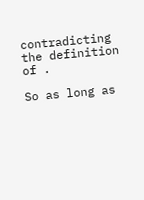contradicting the definition of .

So as long as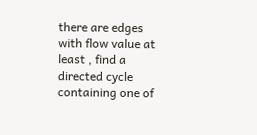there are edges with flow value at least , find a directed cycle containing one of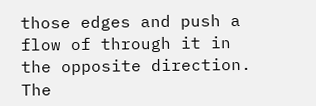those edges and push a flow of through it in the opposite direction.  The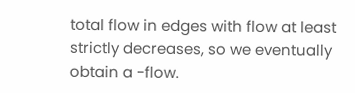total flow in edges with flow at least strictly decreases, so we eventually obtain a -flow.